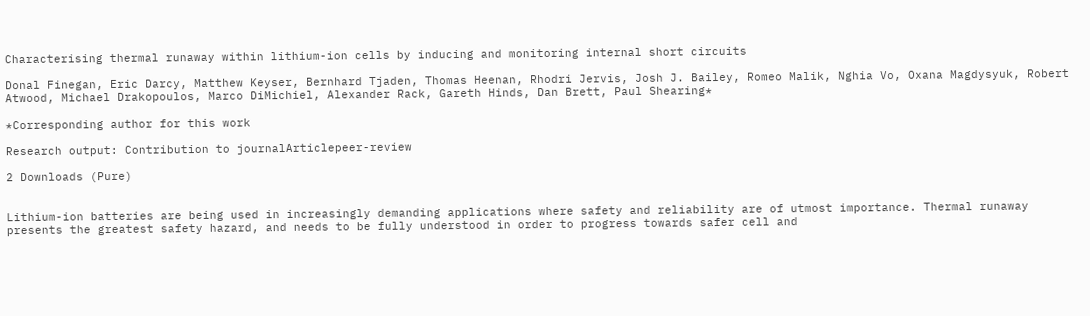Characterising thermal runaway within lithium-ion cells by inducing and monitoring internal short circuits

Donal Finegan, Eric Darcy, Matthew Keyser, Bernhard Tjaden, Thomas Heenan, Rhodri Jervis, Josh J. Bailey, Romeo Malik, Nghia Vo, Oxana Magdysyuk, Robert Atwood, Michael Drakopoulos, Marco DiMichiel, Alexander Rack, Gareth Hinds, Dan Brett, Paul Shearing*

*Corresponding author for this work

Research output: Contribution to journalArticlepeer-review

2 Downloads (Pure)


Lithium-ion batteries are being used in increasingly demanding applications where safety and reliability are of utmost importance. Thermal runaway presents the greatest safety hazard, and needs to be fully understood in order to progress towards safer cell and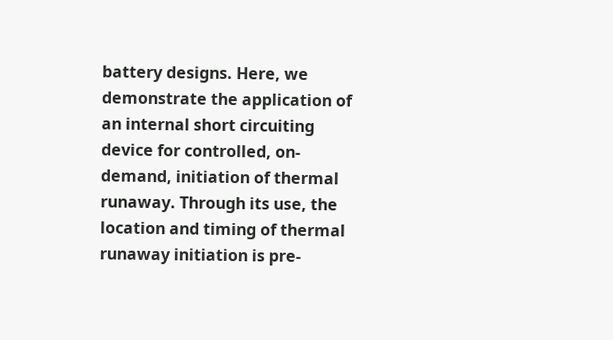battery designs. Here, we demonstrate the application of an internal short circuiting device for controlled, on-demand, initiation of thermal runaway. Through its use, the location and timing of thermal runaway initiation is pre-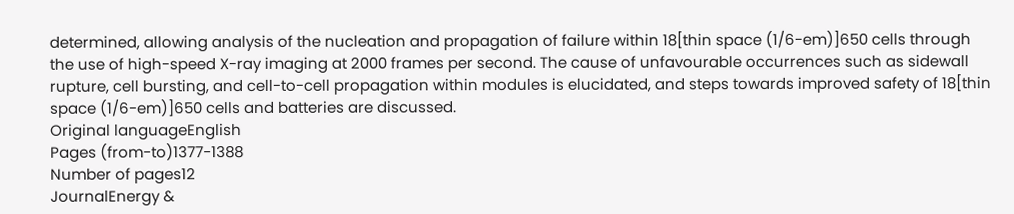determined, allowing analysis of the nucleation and propagation of failure within 18[thin space (1/6-em)]650 cells through the use of high-speed X-ray imaging at 2000 frames per second. The cause of unfavourable occurrences such as sidewall rupture, cell bursting, and cell-to-cell propagation within modules is elucidated, and steps towards improved safety of 18[thin space (1/6-em)]650 cells and batteries are discussed.
Original languageEnglish
Pages (from-to)1377-1388
Number of pages12
JournalEnergy &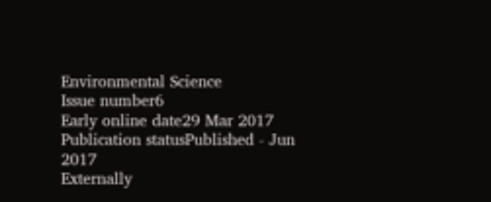Environmental Science
Issue number6
Early online date29 Mar 2017
Publication statusPublished - Jun 2017
Externally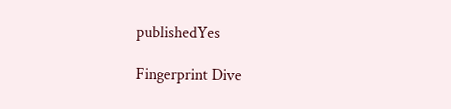publishedYes

Fingerprint Dive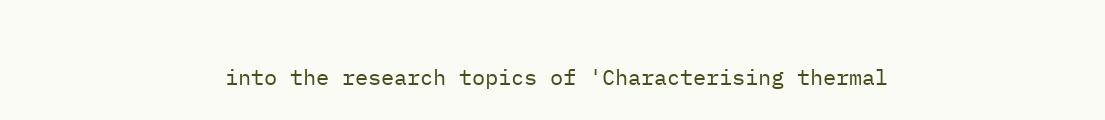into the research topics of 'Characterising thermal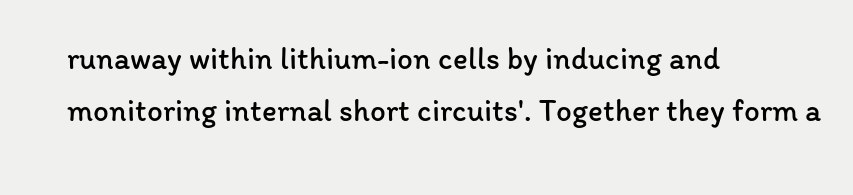runaway within lithium-ion cells by inducing and monitoring internal short circuits'. Together they form a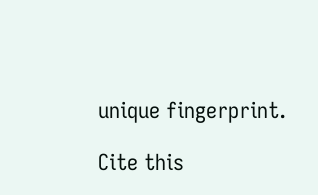unique fingerprint.

Cite this